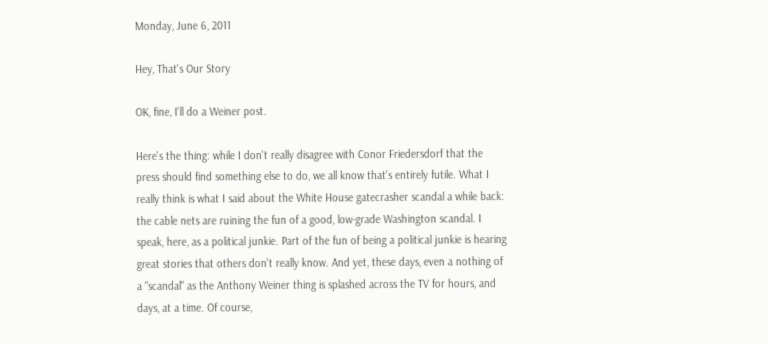Monday, June 6, 2011

Hey, That's Our Story

OK, fine, I'll do a Weiner post.

Here's the thing: while I don't really disagree with Conor Friedersdorf that the press should find something else to do, we all know that's entirely futile. What I really think is what I said about the White House gatecrasher scandal a while back: the cable nets are ruining the fun of a good, low-grade Washington scandal. I speak, here, as a political junkie. Part of the fun of being a political junkie is hearing great stories that others don't really know. And yet, these days, even a nothing of a "scandal" as the Anthony Weiner thing is splashed across the TV for hours, and days, at a time. Of course,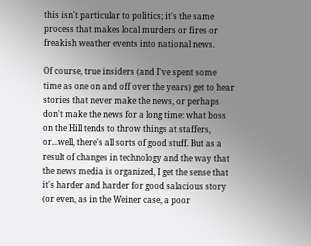this isn't particular to politics; it's the same process that makes local murders or fires or freakish weather events into national news.

Of course, true insiders (and I've spent some time as one on and off over the years) get to hear stories that never make the news, or perhaps don't make the news for a long time: what boss on the Hill tends to throw things at staffers, or...well, there's all sorts of good stuff. But as a result of changes in technology and the way that the news media is organized, I get the sense that it's harder and harder for good salacious story (or even, as in the Weiner case, a poor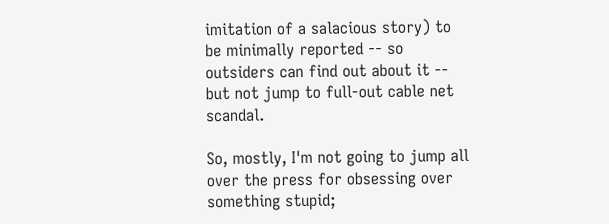imitation of a salacious story) to be minimally reported -- so outsiders can find out about it -- but not jump to full-out cable net scandal.

So, mostly, I'm not going to jump all over the press for obsessing over something stupid;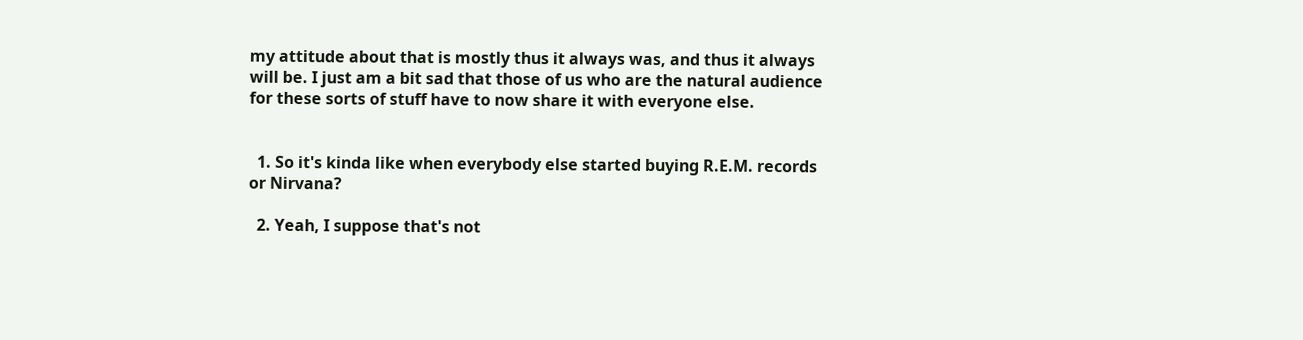my attitude about that is mostly thus it always was, and thus it always will be. I just am a bit sad that those of us who are the natural audience for these sorts of stuff have to now share it with everyone else.


  1. So it's kinda like when everybody else started buying R.E.M. records or Nirvana?

  2. Yeah, I suppose that's not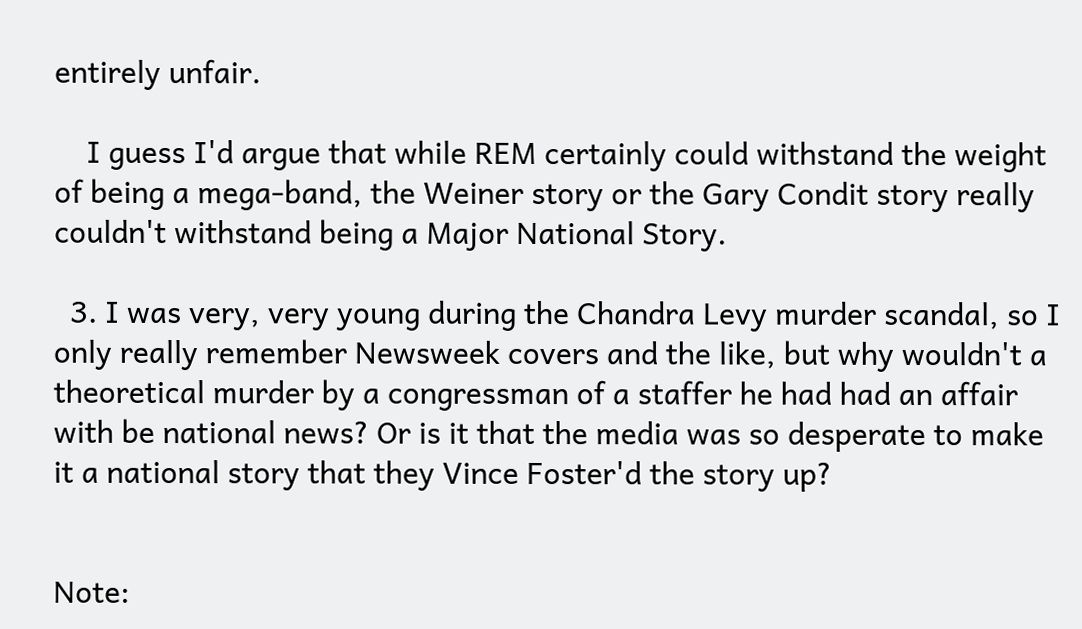entirely unfair.

    I guess I'd argue that while REM certainly could withstand the weight of being a mega-band, the Weiner story or the Gary Condit story really couldn't withstand being a Major National Story.

  3. I was very, very young during the Chandra Levy murder scandal, so I only really remember Newsweek covers and the like, but why wouldn't a theoretical murder by a congressman of a staffer he had had an affair with be national news? Or is it that the media was so desperate to make it a national story that they Vince Foster'd the story up?


Note: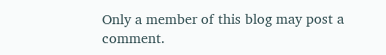Only a member of this blog may post a comment.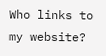Who links to my website?